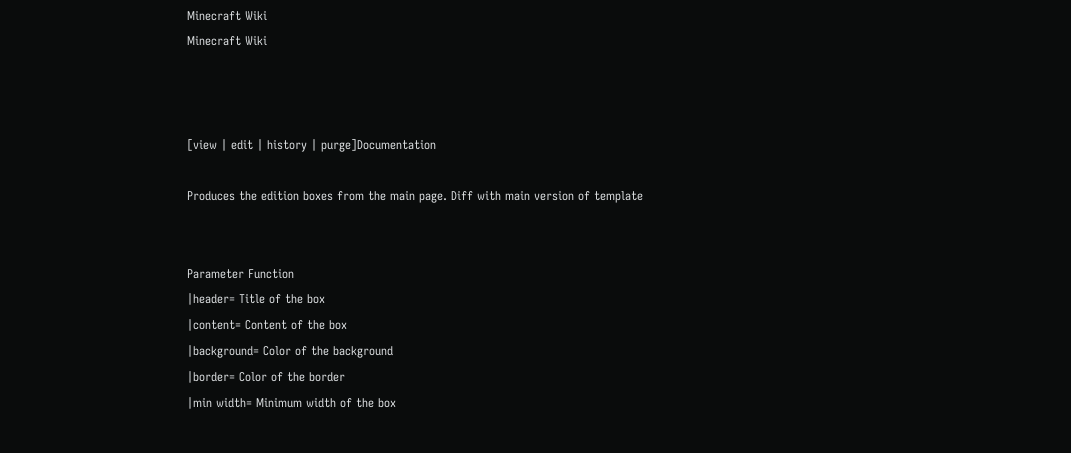Minecraft Wiki
Minecraft Wiki



[view | edit | history | purge]Documentation

Produces the edition boxes from the main page. Diff with main version of template


Parameter Function
|header= Title of the box
|content= Content of the box
|background= Color of the background
|border= Color of the border
|min width= Minimum width of the box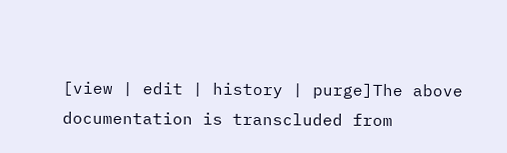[view | edit | history | purge]The above documentation is transcluded from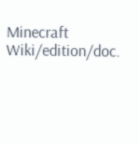Minecraft Wiki/edition/doc.